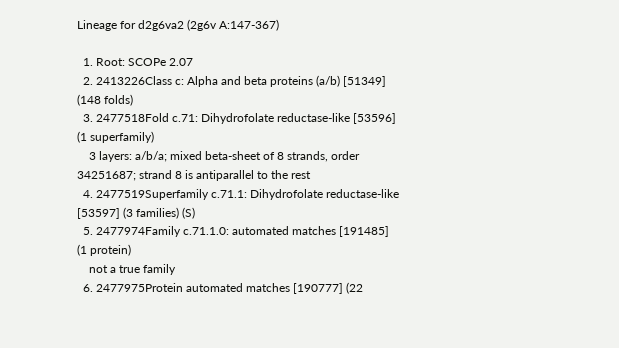Lineage for d2g6va2 (2g6v A:147-367)

  1. Root: SCOPe 2.07
  2. 2413226Class c: Alpha and beta proteins (a/b) [51349] (148 folds)
  3. 2477518Fold c.71: Dihydrofolate reductase-like [53596] (1 superfamily)
    3 layers: a/b/a; mixed beta-sheet of 8 strands, order 34251687; strand 8 is antiparallel to the rest
  4. 2477519Superfamily c.71.1: Dihydrofolate reductase-like [53597] (3 families) (S)
  5. 2477974Family c.71.1.0: automated matches [191485] (1 protein)
    not a true family
  6. 2477975Protein automated matches [190777] (22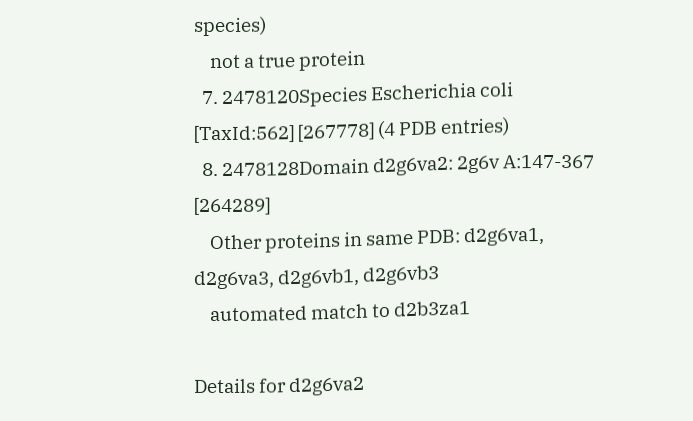species)
    not a true protein
  7. 2478120Species Escherichia coli [TaxId:562] [267778] (4 PDB entries)
  8. 2478128Domain d2g6va2: 2g6v A:147-367 [264289]
    Other proteins in same PDB: d2g6va1, d2g6va3, d2g6vb1, d2g6vb3
    automated match to d2b3za1

Details for d2g6va2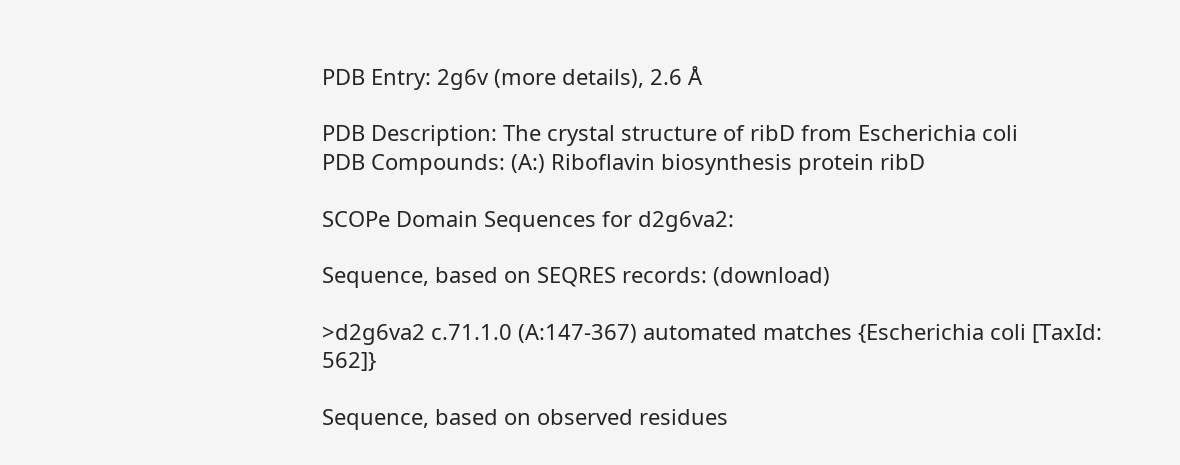PDB Entry: 2g6v (more details), 2.6 Å

PDB Description: The crystal structure of ribD from Escherichia coli
PDB Compounds: (A:) Riboflavin biosynthesis protein ribD

SCOPe Domain Sequences for d2g6va2:

Sequence, based on SEQRES records: (download)

>d2g6va2 c.71.1.0 (A:147-367) automated matches {Escherichia coli [TaxId: 562]}

Sequence, based on observed residues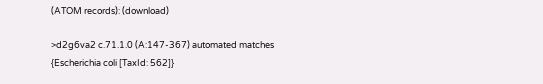(ATOM records): (download)

>d2g6va2 c.71.1.0 (A:147-367) automated matches {Escherichia coli [TaxId: 562]}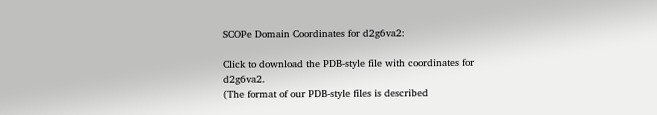SCOPe Domain Coordinates for d2g6va2:

Click to download the PDB-style file with coordinates for d2g6va2.
(The format of our PDB-style files is described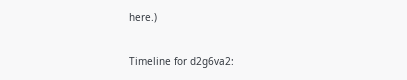here.)

Timeline for d2g6va2: